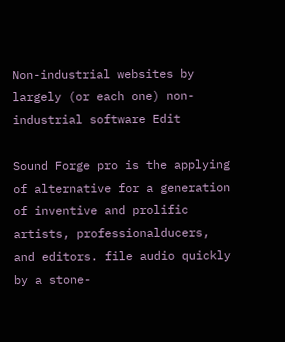Non-industrial websites by largely (or each one) non-industrial software Edit

Sound Forge pro is the applying of alternative for a generation of inventive and prolific artists, professionalducers, and editors. file audio quickly by a stone-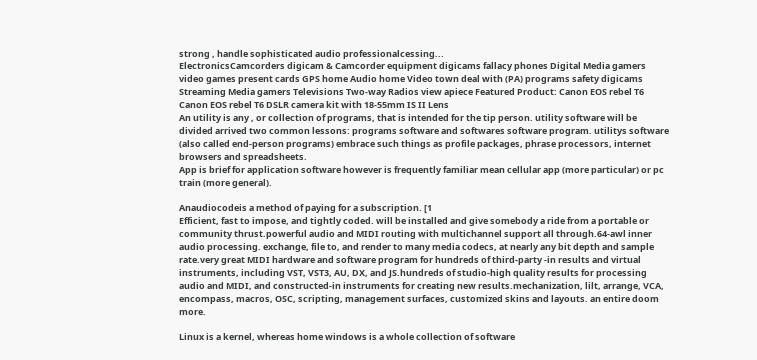strong , handle sophisticated audio professionalcessing...
ElectronicsCamcorders digicam & Camcorder equipment digicams fallacy phones Digital Media gamers video games present cards GPS home Audio home Video town deal with (PA) programs safety digicams Streaming Media gamers Televisions Two-way Radios view apiece Featured Product: Canon EOS rebel T6 Canon EOS rebel T6 DSLR camera kit with 18-55mm IS II Lens
An utility is any , or collection of programs, that is intended for the tip person. utility software will be divided arrived two common lessons: programs software and softwares software program. utilitys software (also called end-person programs) embrace such things as profile packages, phrase processors, internet browsers and spreadsheets.
App is brief for application software however is frequently familiar mean cellular app (more particular) or pc train (more general).

Anaudiocodeis a method of paying for a subscription. [1
Efficient, fast to impose, and tightly coded. will be installed and give somebody a ride from a portable or community thrust.powerful audio and MIDI routing with multichannel support all through.64-awl inner audio processing. exchange, file to, and render to many media codecs, at nearly any bit depth and sample rate.very great MIDI hardware and software program for hundreds of third-party -in results and virtual instruments, including VST, VST3, AU, DX, and JS.hundreds of studio-high quality results for processing audio and MIDI, and constructed-in instruments for creating new results.mechanization, lilt, arrange, VCA, encompass, macros, OSC, scripting, management surfaces, customized skins and layouts. an entire doom more.

Linux is a kernel, whereas home windows is a whole collection of software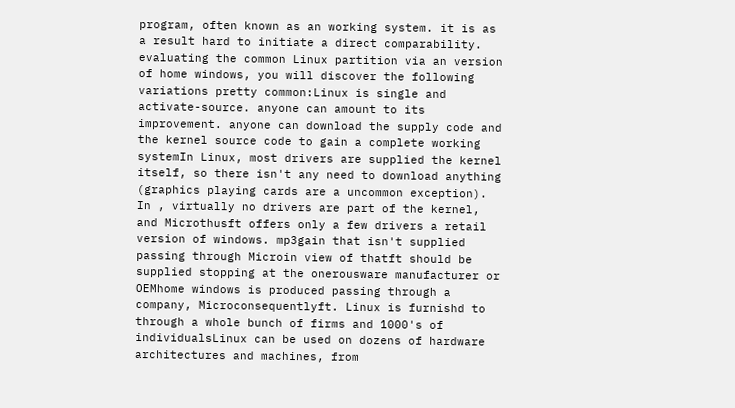program, often known as an working system. it is as a result hard to initiate a direct comparability. evaluating the common Linux partition via an version of home windows, you will discover the following variations pretty common:Linux is single and activate-source. anyone can amount to its improvement. anyone can download the supply code and the kernel source code to gain a complete working systemIn Linux, most drivers are supplied the kernel itself, so there isn't any need to download anything (graphics playing cards are a uncommon exception). In , virtually no drivers are part of the kernel, and Microthusft offers only a few drivers a retail version of windows. mp3gain that isn't supplied passing through Microin view of thatft should be supplied stopping at the onerousware manufacturer or OEMhome windows is produced passing through a company, Microconsequentlyft. Linux is furnishd to through a whole bunch of firms and 1000's of individualsLinux can be used on dozens of hardware architectures and machines, from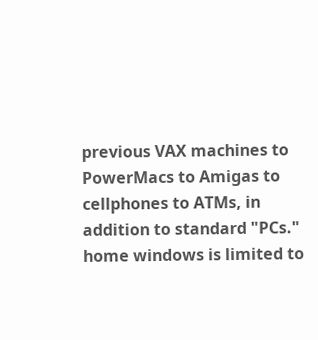previous VAX machines to PowerMacs to Amigas to cellphones to ATMs, in addition to standard "PCs." home windows is limited to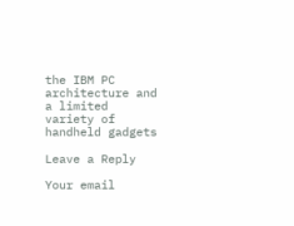the IBM PC architecture and a limited variety of handheld gadgets

Leave a Reply

Your email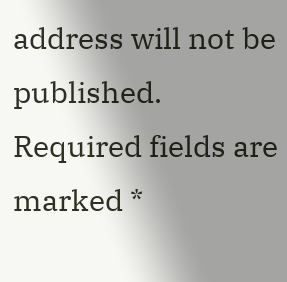address will not be published. Required fields are marked *